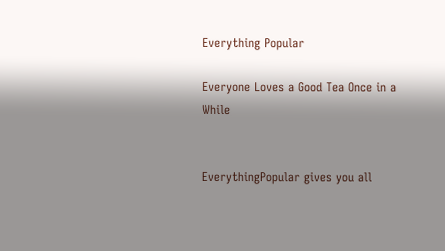Everything Popular

Everyone Loves a Good Tea Once in a While


EverythingPopular gives you all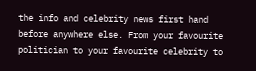the info and celebrity news first hand before anywhere else. From your favourite politician to your favourite celebrity to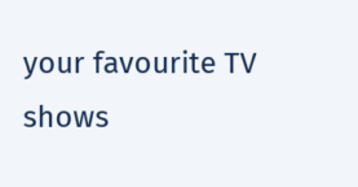your favourite TV shows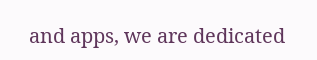and apps, we are dedicated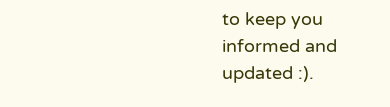to keep you informed and updated :).